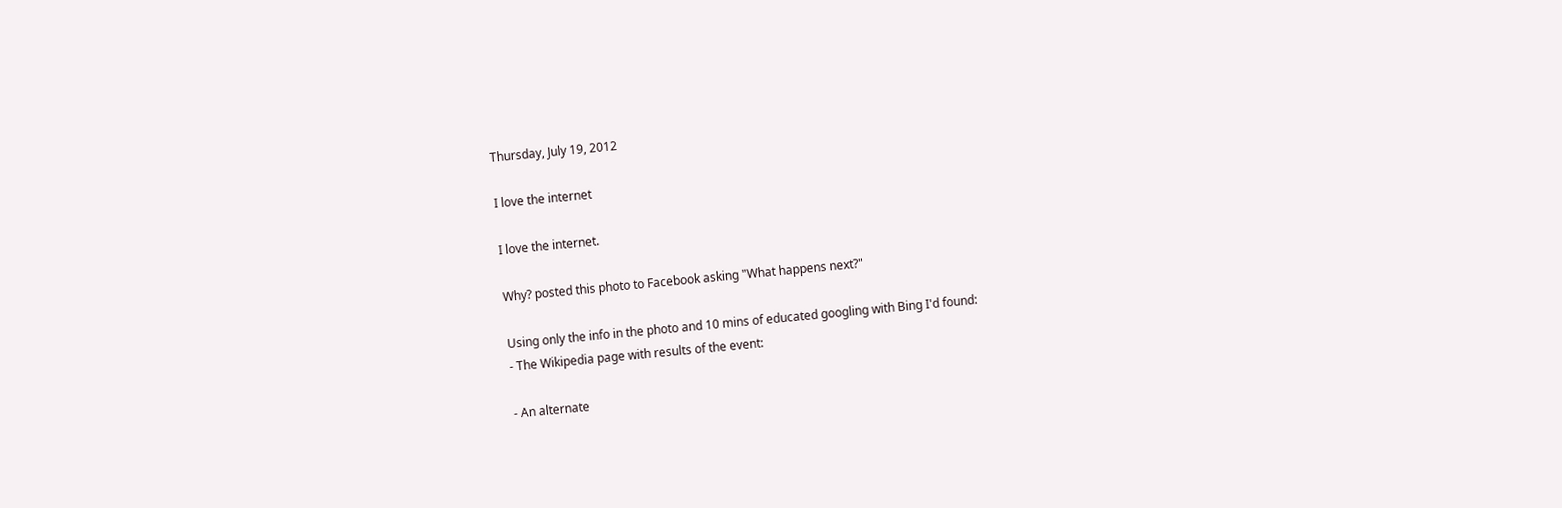Thursday, July 19, 2012

I love the internet

I love the internet.

Why? posted this photo to Facebook asking "What happens next?"

Using only the info in the photo and 10 mins of educated googling with Bing I'd found:
- The Wikipedia page with results of the event:

- An alternate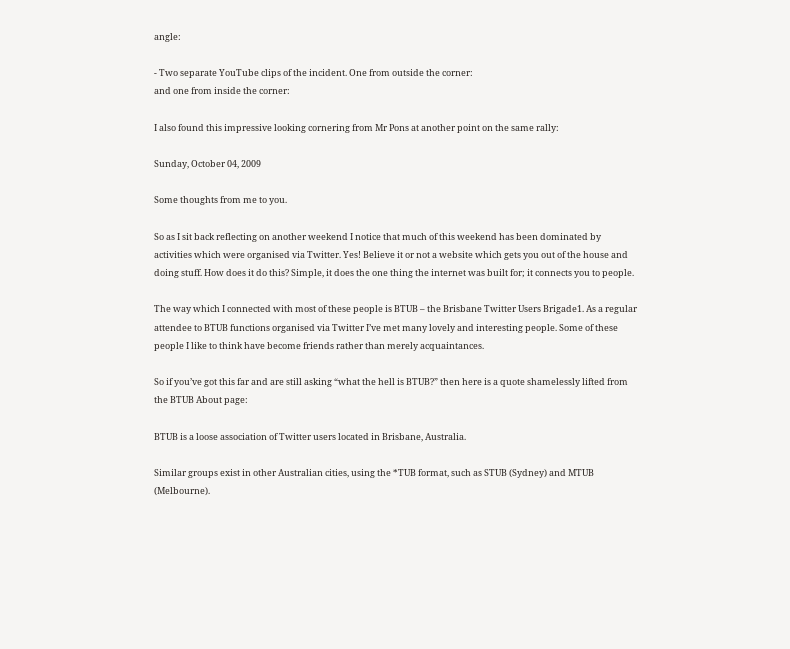angle:

- Two separate YouTube clips of the incident. One from outside the corner:
and one from inside the corner:

I also found this impressive looking cornering from Mr Pons at another point on the same rally:

Sunday, October 04, 2009

Some thoughts from me to you.

So as I sit back reflecting on another weekend I notice that much of this weekend has been dominated by activities which were organised via Twitter. Yes! Believe it or not a website which gets you out of the house and doing stuff. How does it do this? Simple, it does the one thing the internet was built for; it connects you to people.

The way which I connected with most of these people is BTUB – the Brisbane Twitter Users Brigade1. As a regular attendee to BTUB functions organised via Twitter I’ve met many lovely and interesting people. Some of these people I like to think have become friends rather than merely acquaintances.

So if you’ve got this far and are still asking “what the hell is BTUB?” then here is a quote shamelessly lifted from the BTUB About page:

BTUB is a loose association of Twitter users located in Brisbane, Australia.

Similar groups exist in other Australian cities, using the *TUB format, such as STUB (Sydney) and MTUB (Melbourne).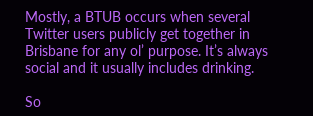Mostly, a BTUB occurs when several Twitter users publicly get together in Brisbane for any ol’ purpose. It’s always social and it usually includes drinking.

So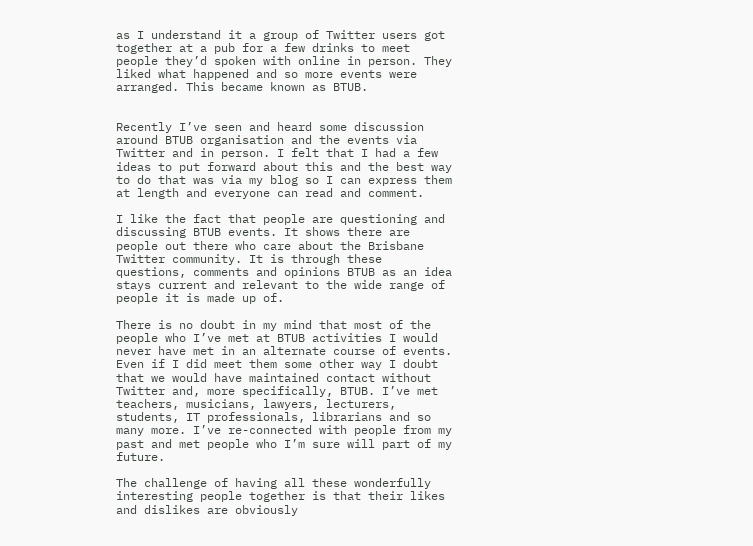as I understand it a group of Twitter users got together at a pub for a few drinks to meet people they’d spoken with online in person. They liked what happened and so more events were arranged. This became known as BTUB.


Recently I’ve seen and heard some discussion around BTUB organisation and the events via Twitter and in person. I felt that I had a few ideas to put forward about this and the best way to do that was via my blog so I can express them at length and everyone can read and comment.

I like the fact that people are questioning and discussing BTUB events. It shows there are people out there who care about the Brisbane Twitter community. It is through these questions, comments and opinions BTUB as an idea stays current and relevant to the wide range of people it is made up of.

There is no doubt in my mind that most of the people who I’ve met at BTUB activities I would never have met in an alternate course of events. Even if I did meet them some other way I doubt that we would have maintained contact without Twitter and, more specifically, BTUB. I’ve met teachers, musicians, lawyers, lecturers, students, IT professionals, librarians and so many more. I’ve re-connected with people from my past and met people who I’m sure will part of my future.

The challenge of having all these wonderfully interesting people together is that their likes and dislikes are obviously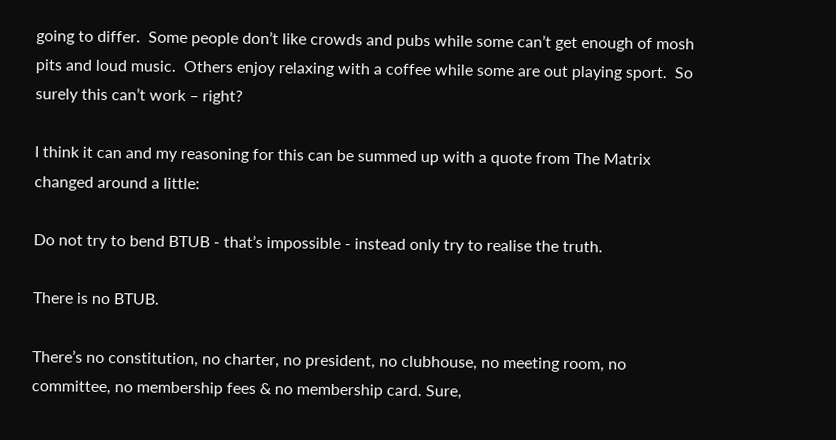going to differ.  Some people don’t like crowds and pubs while some can’t get enough of mosh pits and loud music.  Others enjoy relaxing with a coffee while some are out playing sport.  So surely this can’t work – right?

I think it can and my reasoning for this can be summed up with a quote from The Matrix changed around a little:

Do not try to bend BTUB - that’s impossible - instead only try to realise the truth.

There is no BTUB.

There’s no constitution, no charter, no president, no clubhouse, no meeting room, no committee, no membership fees & no membership card. Sure,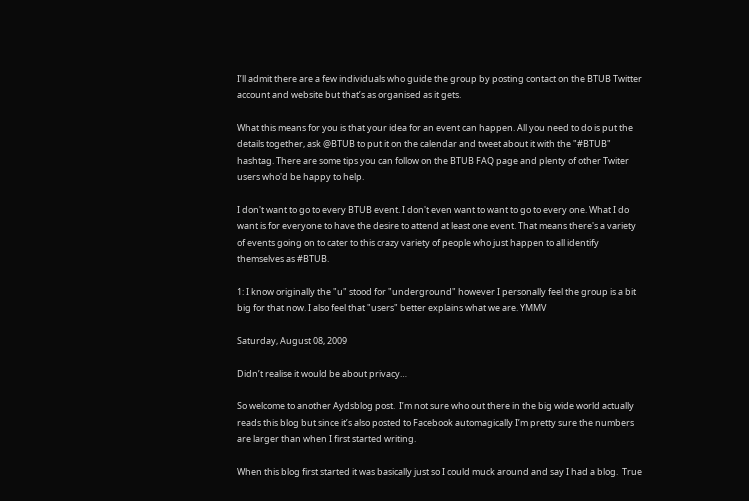I’ll admit there are a few individuals who guide the group by posting contact on the BTUB Twitter account and website but that’s as organised as it gets.

What this means for you is that your idea for an event can happen. All you need to do is put the details together, ask @BTUB to put it on the calendar and tweet about it with the "#BTUB" hashtag. There are some tips you can follow on the BTUB FAQ page and plenty of other Twiter users who'd be happy to help.

I don't want to go to every BTUB event. I don't even want to want to go to every one. What I do want is for everyone to have the desire to attend at least one event. That means there's a variety of events going on to cater to this crazy variety of people who just happen to all identify themselves as #BTUB.

1: I know originally the "u" stood for "underground" however I personally feel the group is a bit big for that now. I also feel that "users" better explains what we are. YMMV

Saturday, August 08, 2009

Didn’t realise it would be about privacy…

So welcome to another Aydsblog post.  I’m not sure who out there in the big wide world actually reads this blog but since it’s also posted to Facebook automagically I’m pretty sure the numbers are larger than when I first started writing.

When this blog first started it was basically just so I could muck around and say I had a blog.  True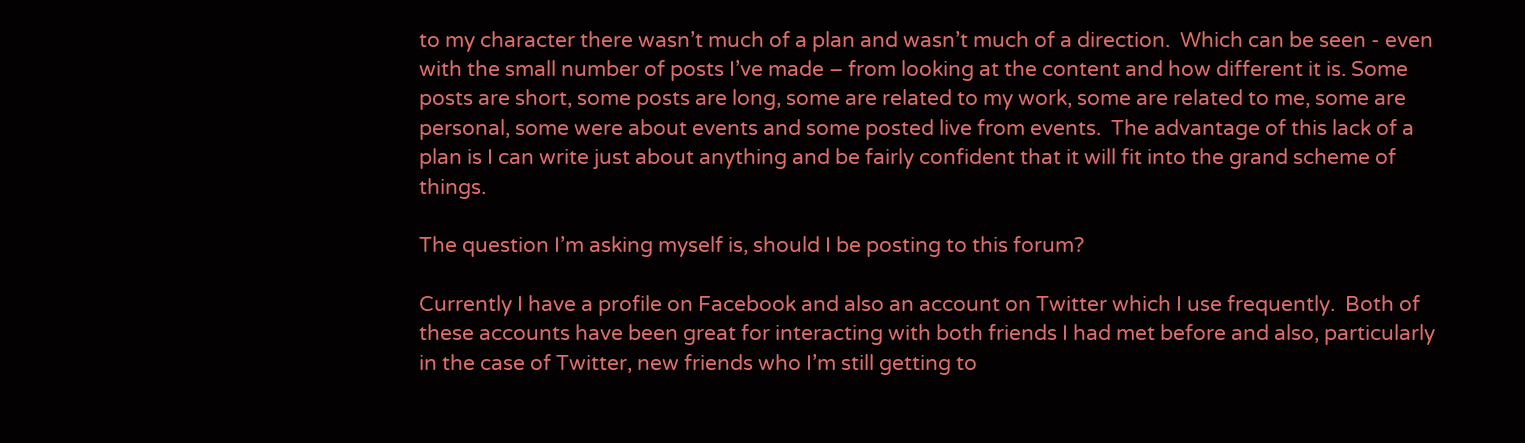to my character there wasn’t much of a plan and wasn’t much of a direction.  Which can be seen - even with the small number of posts I’ve made – from looking at the content and how different it is. Some posts are short, some posts are long, some are related to my work, some are related to me, some are personal, some were about events and some posted live from events.  The advantage of this lack of a plan is I can write just about anything and be fairly confident that it will fit into the grand scheme of things.

The question I’m asking myself is, should I be posting to this forum?

Currently I have a profile on Facebook and also an account on Twitter which I use frequently.  Both of these accounts have been great for interacting with both friends I had met before and also, particularly in the case of Twitter, new friends who I’m still getting to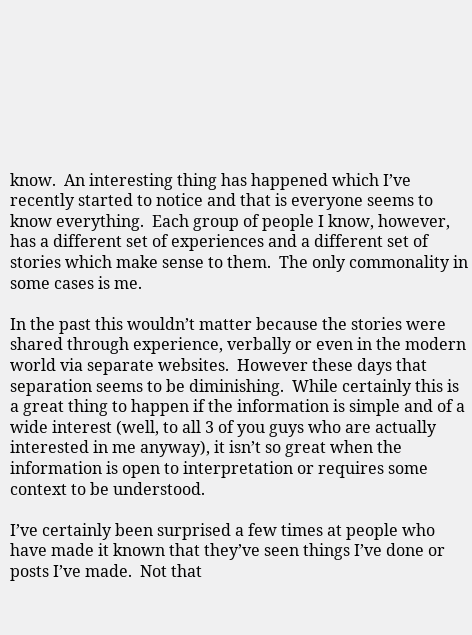know.  An interesting thing has happened which I’ve recently started to notice and that is everyone seems to know everything.  Each group of people I know, however, has a different set of experiences and a different set of stories which make sense to them.  The only commonality in some cases is me.

In the past this wouldn’t matter because the stories were shared through experience, verbally or even in the modern world via separate websites.  However these days that separation seems to be diminishing.  While certainly this is a great thing to happen if the information is simple and of a wide interest (well, to all 3 of you guys who are actually interested in me anyway), it isn’t so great when the information is open to interpretation or requires some context to be understood.

I’ve certainly been surprised a few times at people who have made it known that they’ve seen things I’ve done or posts I’ve made.  Not that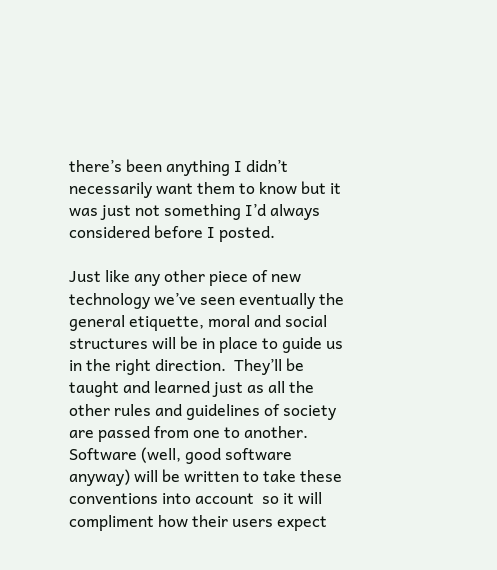there’s been anything I didn’t necessarily want them to know but it was just not something I’d always considered before I posted.

Just like any other piece of new technology we’ve seen eventually the general etiquette, moral and social structures will be in place to guide us in the right direction.  They’ll be taught and learned just as all the other rules and guidelines of society are passed from one to another.  Software (well, good software anyway) will be written to take these conventions into account  so it will compliment how their users expect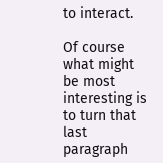to interact.

Of course what might be most interesting is to turn that last paragraph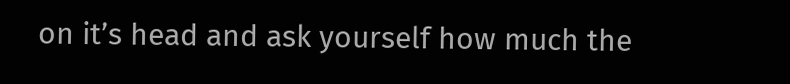on it’s head and ask yourself how much the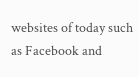websites of today such as Facebook and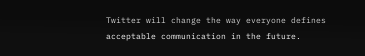Twitter will change the way everyone defines acceptable communication in the future.